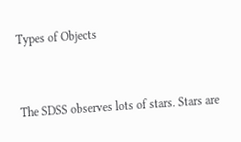Types of Objects


The SDSS observes lots of stars. Stars are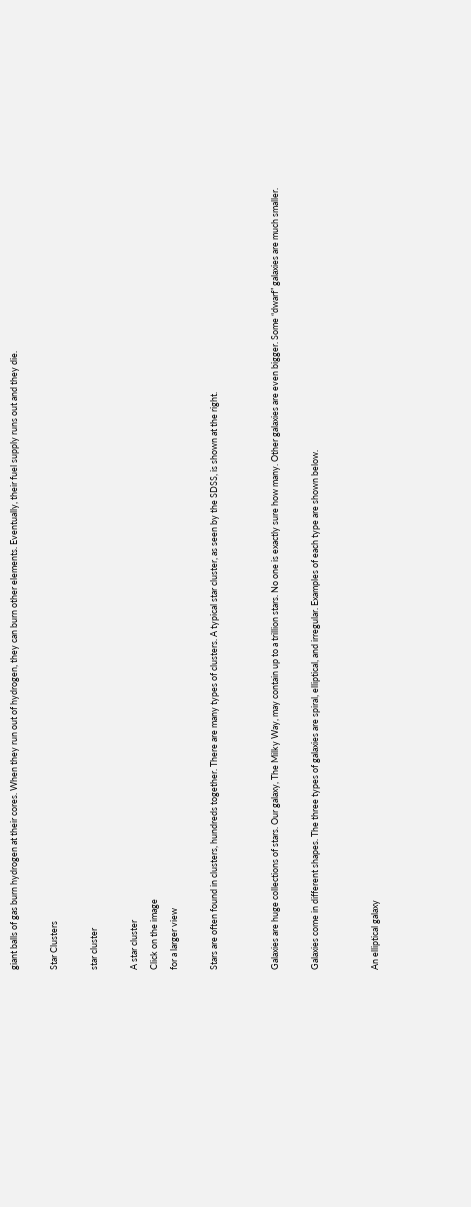giant balls of gas burn hydrogen at their cores. When they run out of hydrogen, they can burn other elements. Eventually, their fuel supply runs out and they die.

Star Clusters

star cluster

A star cluster
Click on the image
for a larger view

Stars are often found in clusters, hundreds together. There are many types of clusters. A typical star cluster, as seen by the SDSS, is shown at the right.


Galaxies are huge collections of stars. Our galaxy, The Milky Way, may contain up to a trillion stars. No one is exactly sure how many. Other galaxies are even bigger. Some “dwarf” galaxies are much smaller.

Galaxies come in different shapes. The three types of galaxies are spiral, elliptical, and irregular. Examples of each type are shown below.


An elliptical galaxy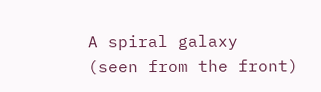A spiral galaxy
(seen from the front)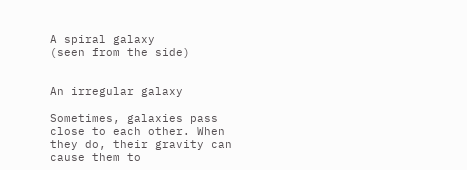A spiral galaxy
(seen from the side)


An irregular galaxy

Sometimes, galaxies pass close to each other. When they do, their gravity can cause them to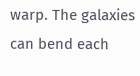warp. The galaxies can bend each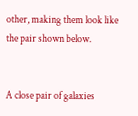other, making them look like the pair shown below.


A close pair of galaxies